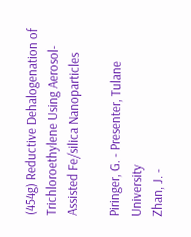(454g) Reductive Dehalogenation of Trichloroethylene Using Aerosol-Assisted Fe/silica Nanoparticles

Piringer, G. - Presenter, Tulane University
Zhan, J. -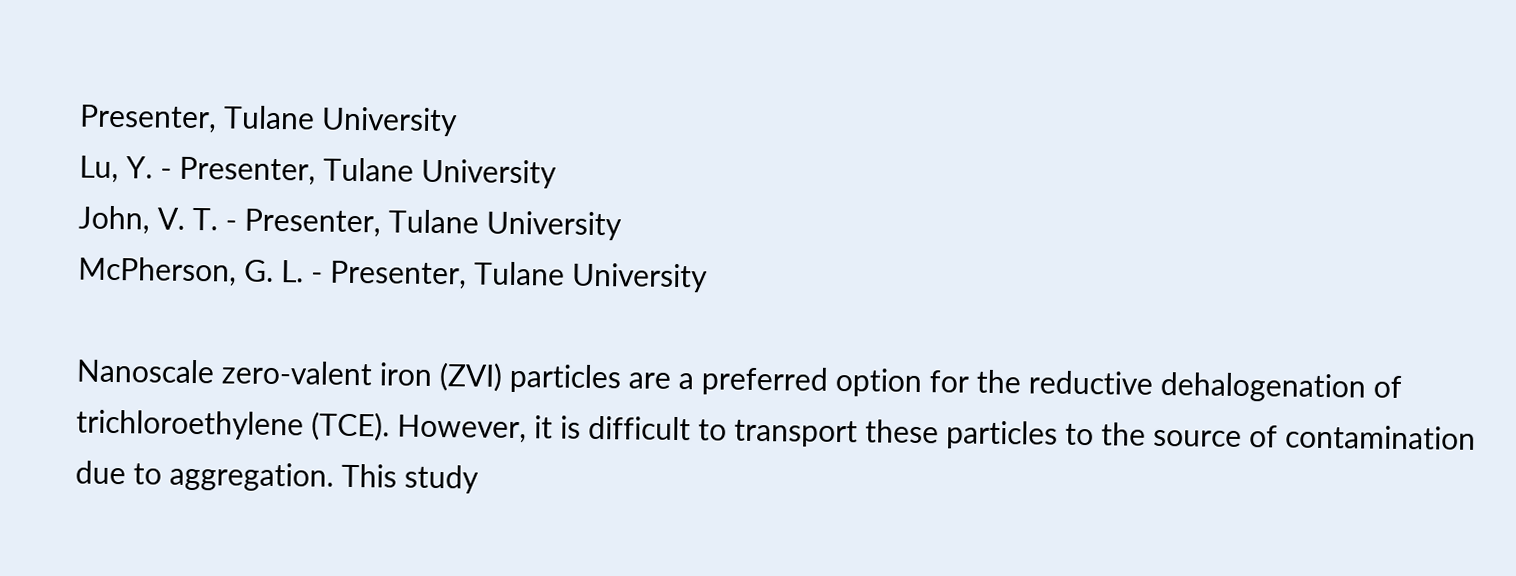Presenter, Tulane University
Lu, Y. - Presenter, Tulane University
John, V. T. - Presenter, Tulane University
McPherson, G. L. - Presenter, Tulane University

Nanoscale zero-valent iron (ZVI) particles are a preferred option for the reductive dehalogenation of trichloroethylene (TCE). However, it is difficult to transport these particles to the source of contamination due to aggregation. This study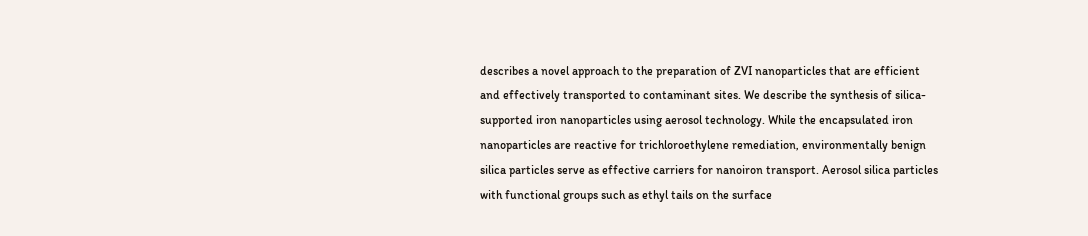describes a novel approach to the preparation of ZVI nanoparticles that are efficient and effectively transported to contaminant sites. We describe the synthesis of silica-supported iron nanoparticles using aerosol technology. While the encapsulated iron nanoparticles are reactive for trichloroethylene remediation, environmentally benign silica particles serve as effective carriers for nanoiron transport. Aerosol silica particles with functional groups such as ethyl tails on the surface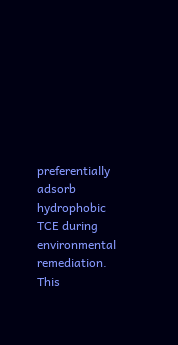preferentially adsorb hydrophobic TCE during environmental remediation. This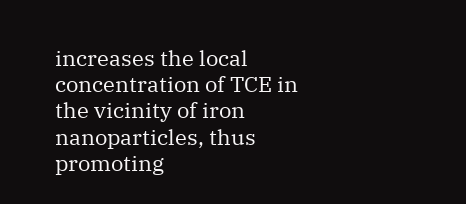increases the local concentration of TCE in the vicinity of iron nanoparticles, thus promoting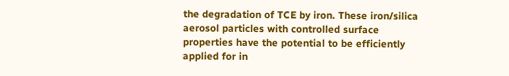the degradation of TCE by iron. These iron/silica aerosol particles with controlled surface properties have the potential to be efficiently applied for in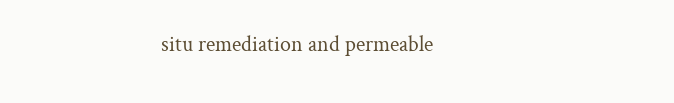situ remediation and permeable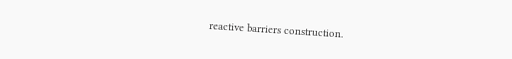reactive barriers construction.